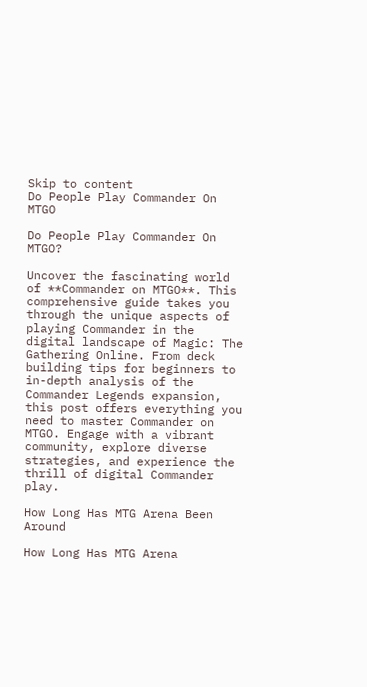Skip to content
Do People Play Commander On MTGO

Do People Play Commander On MTGO?

Uncover the fascinating world of **Commander on MTGO**. This comprehensive guide takes you through the unique aspects of playing Commander in the digital landscape of Magic: The Gathering Online. From deck building tips for beginners to in-depth analysis of the Commander Legends expansion, this post offers everything you need to master Commander on MTGO. Engage with a vibrant community, explore diverse strategies, and experience the thrill of digital Commander play.

How Long Has MTG Arena Been Around

How Long Has MTG Arena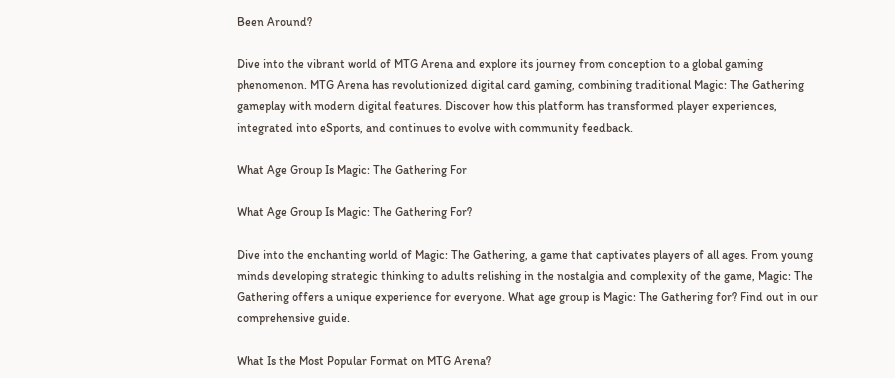Been Around?

Dive into the vibrant world of MTG Arena and explore its journey from conception to a global gaming phenomenon. MTG Arena has revolutionized digital card gaming, combining traditional Magic: The Gathering gameplay with modern digital features. Discover how this platform has transformed player experiences, integrated into eSports, and continues to evolve with community feedback.

What Age Group Is Magic: The Gathering For

What Age Group Is Magic: The Gathering For?

Dive into the enchanting world of Magic: The Gathering, a game that captivates players of all ages. From young minds developing strategic thinking to adults relishing in the nostalgia and complexity of the game, Magic: The Gathering offers a unique experience for everyone. What age group is Magic: The Gathering for? Find out in our comprehensive guide.

What Is the Most Popular Format on MTG Arena?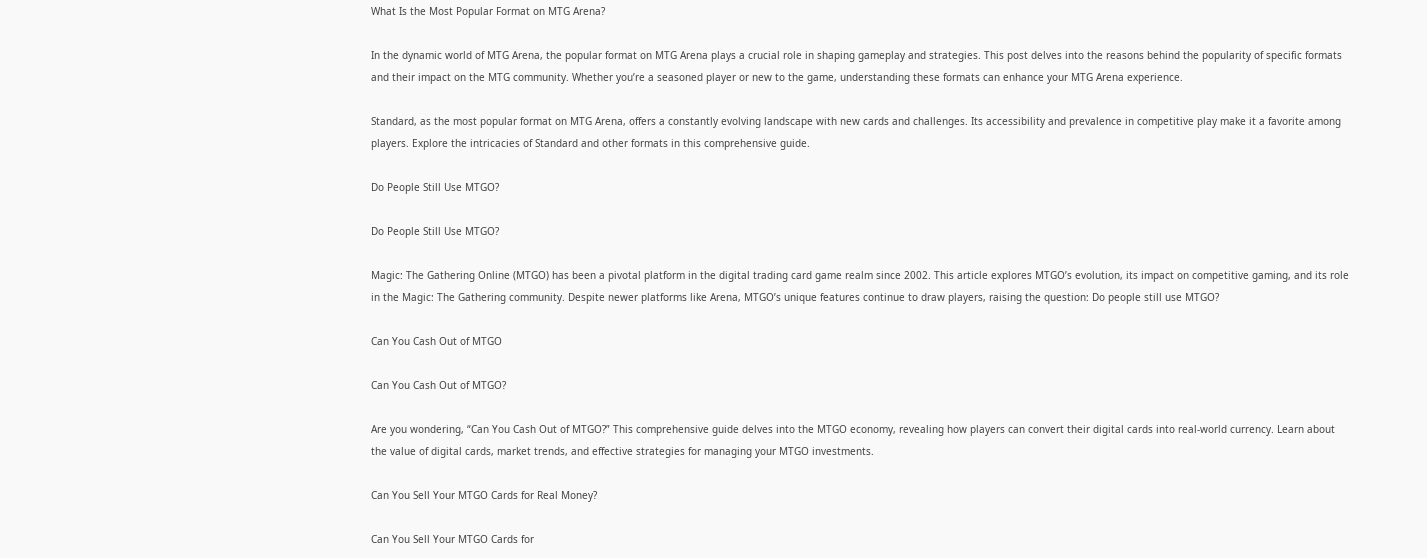What Is the Most Popular Format on MTG Arena?

In the dynamic world of MTG Arena, the popular format on MTG Arena plays a crucial role in shaping gameplay and strategies. This post delves into the reasons behind the popularity of specific formats and their impact on the MTG community. Whether you’re a seasoned player or new to the game, understanding these formats can enhance your MTG Arena experience.

Standard, as the most popular format on MTG Arena, offers a constantly evolving landscape with new cards and challenges. Its accessibility and prevalence in competitive play make it a favorite among players. Explore the intricacies of Standard and other formats in this comprehensive guide.

Do People Still Use MTGO?

Do People Still Use MTGO?

Magic: The Gathering Online (MTGO) has been a pivotal platform in the digital trading card game realm since 2002. This article explores MTGO’s evolution, its impact on competitive gaming, and its role in the Magic: The Gathering community. Despite newer platforms like Arena, MTGO’s unique features continue to draw players, raising the question: Do people still use MTGO?

Can You Cash Out of MTGO

Can You Cash Out of MTGO?

Are you wondering, “Can You Cash Out of MTGO?” This comprehensive guide delves into the MTGO economy, revealing how players can convert their digital cards into real-world currency. Learn about the value of digital cards, market trends, and effective strategies for managing your MTGO investments.

Can You Sell Your MTGO Cards for Real Money?

Can You Sell Your MTGO Cards for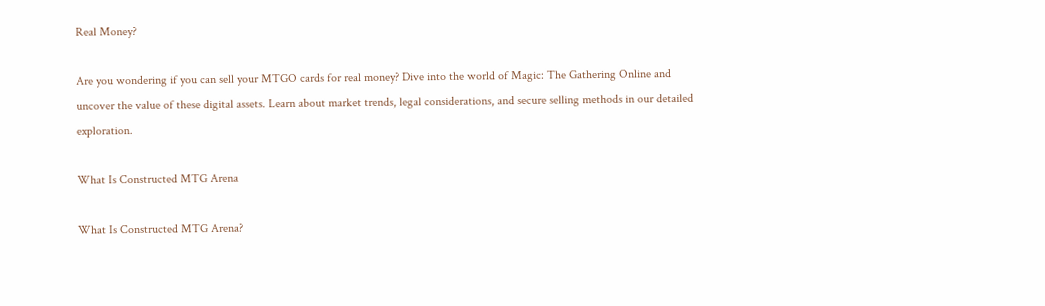Real Money?

Are you wondering if you can sell your MTGO cards for real money? Dive into the world of Magic: The Gathering Online and uncover the value of these digital assets. Learn about market trends, legal considerations, and secure selling methods in our detailed exploration.

What Is Constructed MTG Arena

What Is Constructed MTG Arena?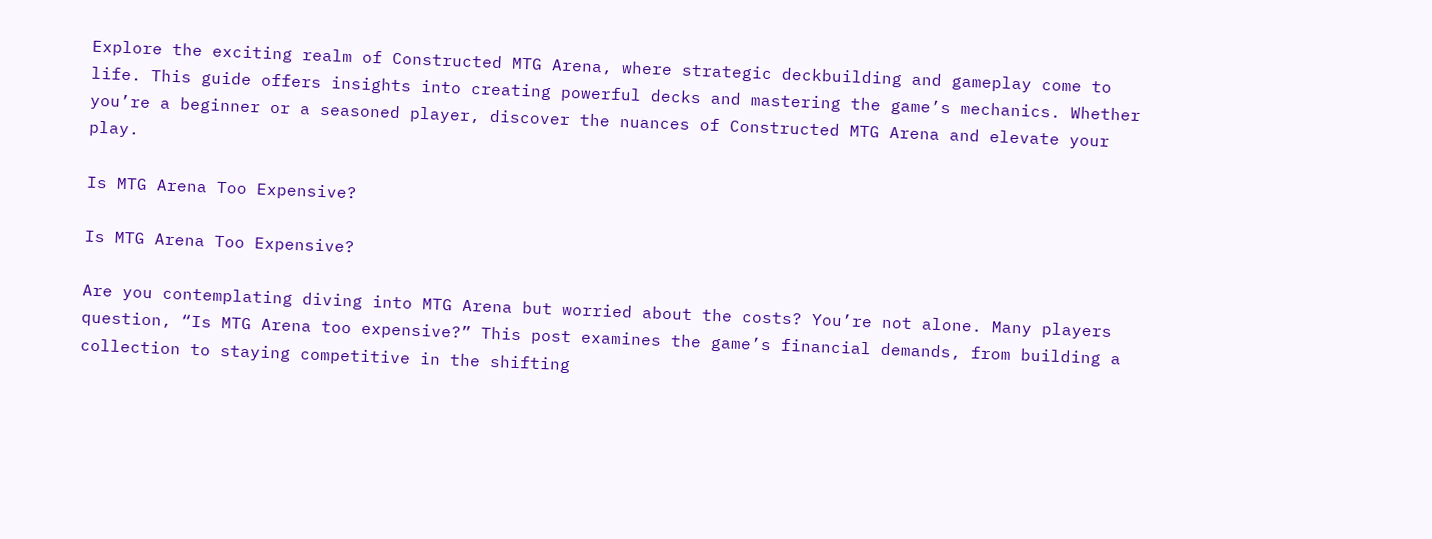Explore the exciting realm of Constructed MTG Arena, where strategic deckbuilding and gameplay come to life. This guide offers insights into creating powerful decks and mastering the game’s mechanics. Whether you’re a beginner or a seasoned player, discover the nuances of Constructed MTG Arena and elevate your play.

Is MTG Arena Too Expensive?

Is MTG Arena Too Expensive?

Are you contemplating diving into MTG Arena but worried about the costs? You’re not alone. Many players question, “Is MTG Arena too expensive?” This post examines the game’s financial demands, from building a collection to staying competitive in the shifting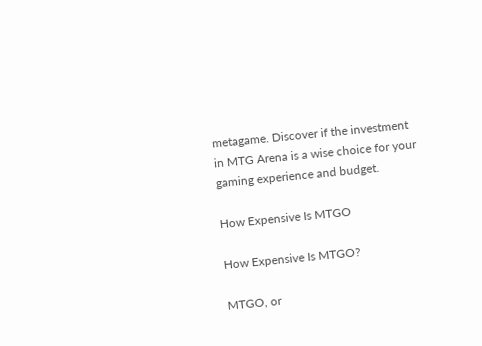metagame. Discover if the investment in MTG Arena is a wise choice for your gaming experience and budget.

How Expensive Is MTGO

How Expensive Is MTGO?

MTGO, or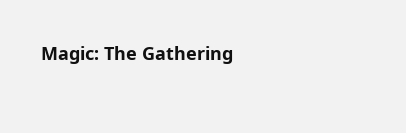Magic: The Gathering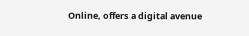Online, offers a digital avenue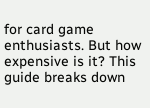for card game enthusiasts. But how expensive is it? This guide breaks down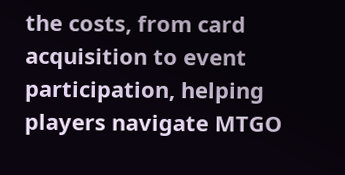the costs, from card acquisition to event participation, helping players navigate MTGO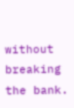without breaking the bank.